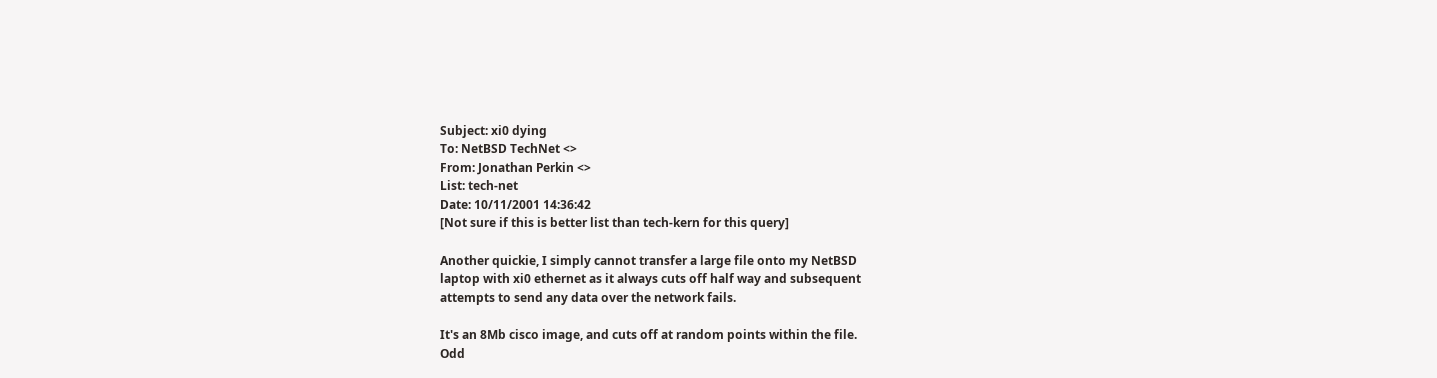Subject: xi0 dying
To: NetBSD TechNet <>
From: Jonathan Perkin <>
List: tech-net
Date: 10/11/2001 14:36:42
[Not sure if this is better list than tech-kern for this query]

Another quickie, I simply cannot transfer a large file onto my NetBSD
laptop with xi0 ethernet as it always cuts off half way and subsequent
attempts to send any data over the network fails.

It's an 8Mb cisco image, and cuts off at random points within the file.
Odd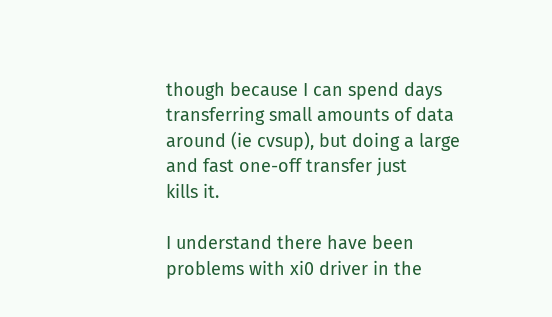though because I can spend days transferring small amounts of data
around (ie cvsup), but doing a large and fast one-off transfer just
kills it.

I understand there have been problems with xi0 driver in the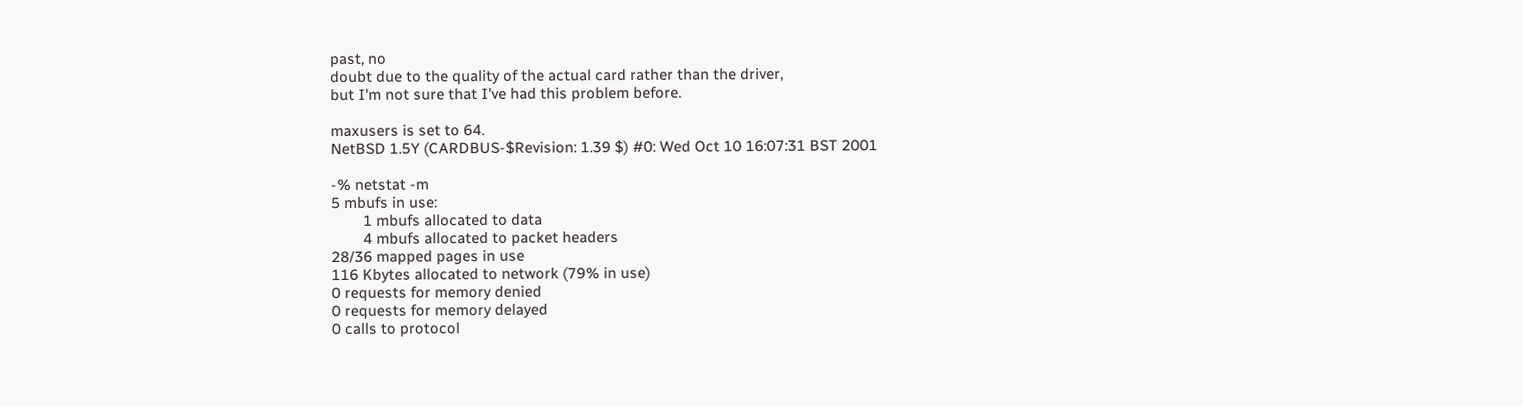past, no
doubt due to the quality of the actual card rather than the driver,
but I'm not sure that I've had this problem before.

maxusers is set to 64.
NetBSD 1.5Y (CARDBUS-$Revision: 1.39 $) #0: Wed Oct 10 16:07:31 BST 2001

-% netstat -m
5 mbufs in use:
        1 mbufs allocated to data
        4 mbufs allocated to packet headers
28/36 mapped pages in use
116 Kbytes allocated to network (79% in use)
0 requests for memory denied
0 requests for memory delayed
0 calls to protocol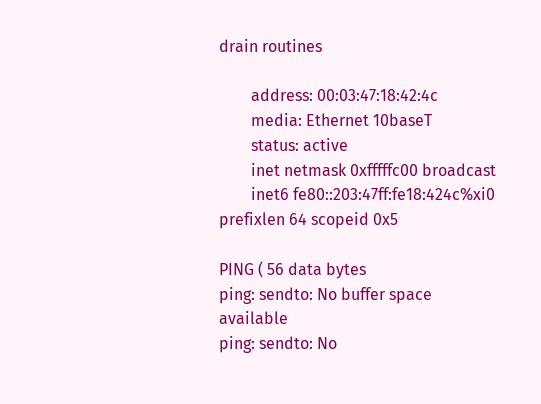drain routines

        address: 00:03:47:18:42:4c
        media: Ethernet 10baseT
        status: active
        inet netmask 0xfffffc00 broadcast
        inet6 fe80::203:47ff:fe18:424c%xi0 prefixlen 64 scopeid 0x5

PING ( 56 data bytes
ping: sendto: No buffer space available
ping: sendto: No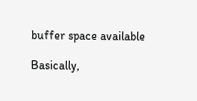buffer space available

Basically,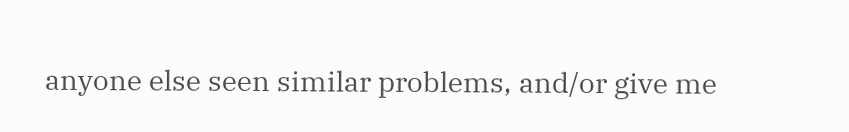anyone else seen similar problems, and/or give me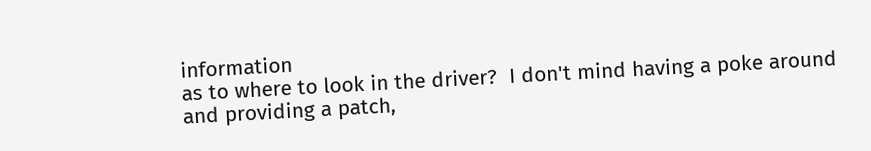information
as to where to look in the driver?  I don't mind having a poke around
and providing a patch,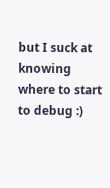but I suck at knowing where to start to debug :)